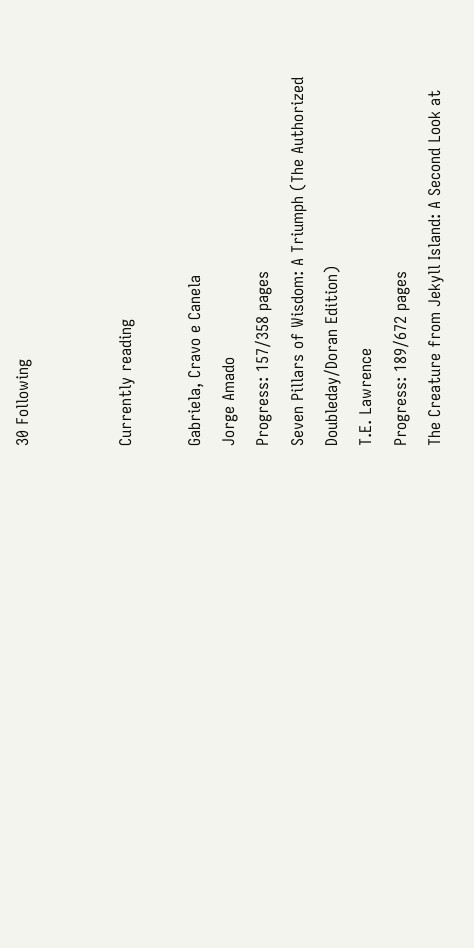30 Following


Currently reading

Gabriela, Cravo e Canela
Jorge Amado
Progress: 157/358 pages
Seven Pillars of Wisdom: A Triumph (The Authorized Doubleday/Doran Edition)
T.E. Lawrence
Progress: 189/672 pages
The Creature from Jekyll Island: A Second Look at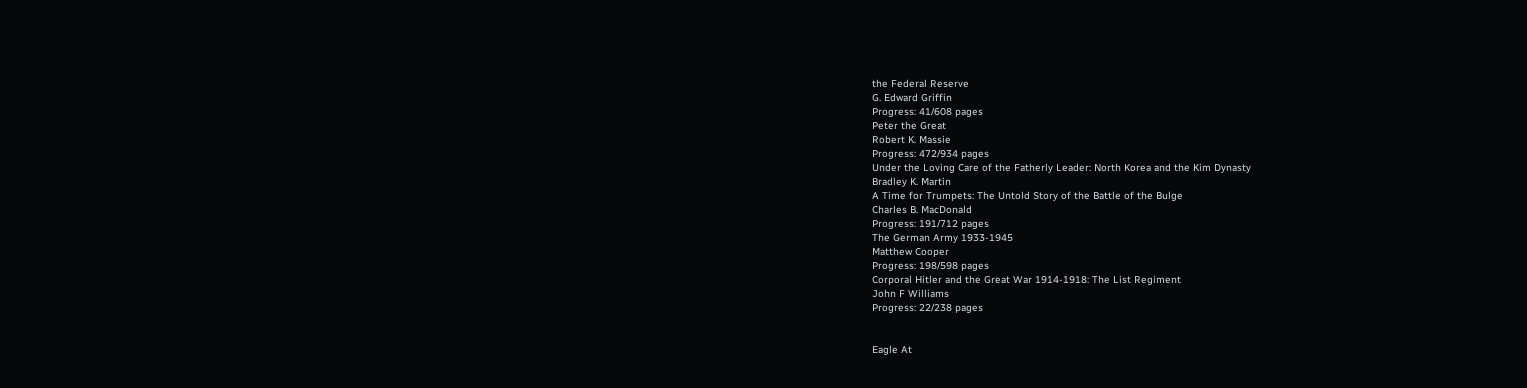the Federal Reserve
G. Edward Griffin
Progress: 41/608 pages
Peter the Great
Robert K. Massie
Progress: 472/934 pages
Under the Loving Care of the Fatherly Leader: North Korea and the Kim Dynasty
Bradley K. Martin
A Time for Trumpets: The Untold Story of the Battle of the Bulge
Charles B. MacDonald
Progress: 191/712 pages
The German Army 1933-1945
Matthew Cooper
Progress: 198/598 pages
Corporal Hitler and the Great War 1914-1918: The List Regiment
John F Williams
Progress: 22/238 pages


Eagle At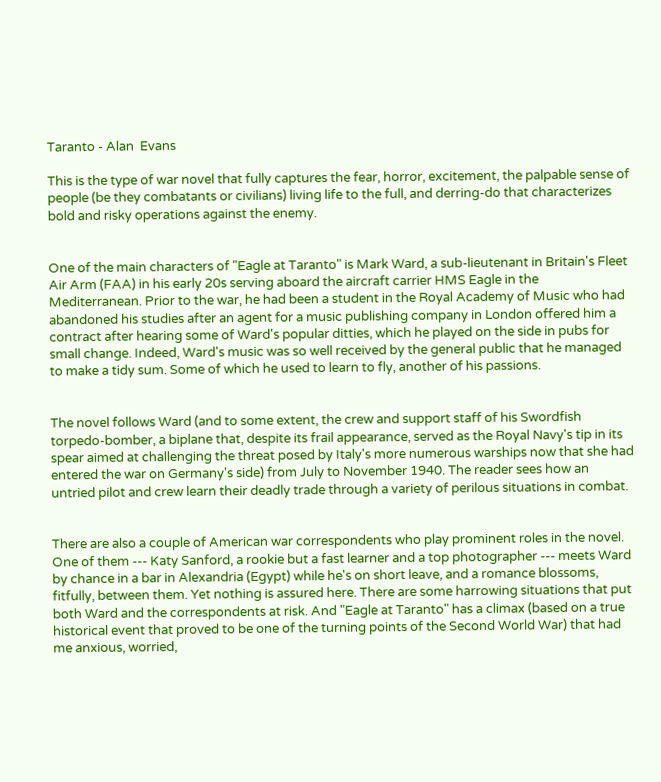Taranto - Alan  Evans

This is the type of war novel that fully captures the fear, horror, excitement, the palpable sense of people (be they combatants or civilians) living life to the full, and derring-do that characterizes bold and risky operations against the enemy.


One of the main characters of "Eagle at Taranto" is Mark Ward, a sub-lieutenant in Britain's Fleet Air Arm (FAA) in his early 20s serving aboard the aircraft carrier HMS Eagle in the Mediterranean. Prior to the war, he had been a student in the Royal Academy of Music who had abandoned his studies after an agent for a music publishing company in London offered him a contract after hearing some of Ward's popular ditties, which he played on the side in pubs for small change. Indeed, Ward's music was so well received by the general public that he managed to make a tidy sum. Some of which he used to learn to fly, another of his passions.


The novel follows Ward (and to some extent, the crew and support staff of his Swordfish torpedo-bomber, a biplane that, despite its frail appearance, served as the Royal Navy's tip in its spear aimed at challenging the threat posed by Italy's more numerous warships now that she had entered the war on Germany's side) from July to November 1940. The reader sees how an untried pilot and crew learn their deadly trade through a variety of perilous situations in combat.


There are also a couple of American war correspondents who play prominent roles in the novel. One of them --- Katy Sanford, a rookie but a fast learner and a top photographer --- meets Ward by chance in a bar in Alexandria (Egypt) while he's on short leave, and a romance blossoms, fitfully, between them. Yet nothing is assured here. There are some harrowing situations that put both Ward and the correspondents at risk. And "Eagle at Taranto" has a climax (based on a true historical event that proved to be one of the turning points of the Second World War) that had me anxious, worried,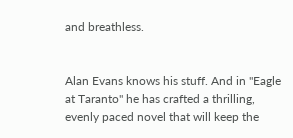and breathless.


Alan Evans knows his stuff. And in "Eagle at Taranto" he has crafted a thrilling, evenly paced novel that will keep the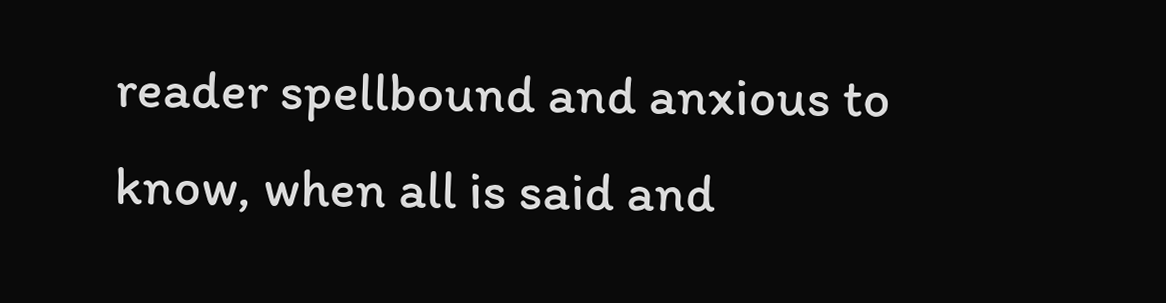reader spellbound and anxious to know, when all is said and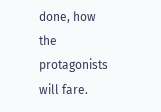done, how the protagonists will fare.